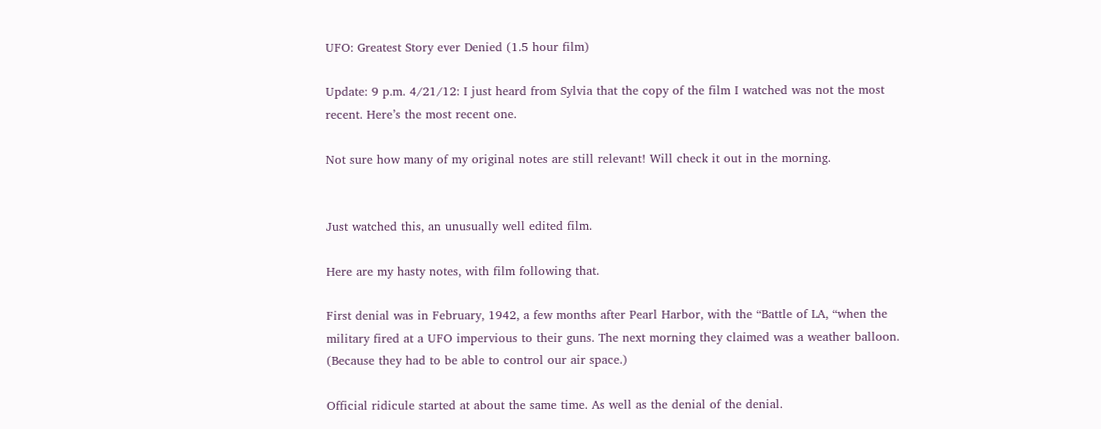UFO: Greatest Story ever Denied (1.5 hour film)

Update: 9 p.m. 4/21/12: I just heard from Sylvia that the copy of the film I watched was not the most recent. Here’s the most recent one.

Not sure how many of my original notes are still relevant! Will check it out in the morning.


Just watched this, an unusually well edited film.

Here are my hasty notes, with film following that.

First denial was in February, 1942, a few months after Pearl Harbor, with the “Battle of LA, “when the military fired at a UFO impervious to their guns. The next morning they claimed was a weather balloon. (Because they had to be able to control our air space.)

Official ridicule started at about the same time. As well as the denial of the denial.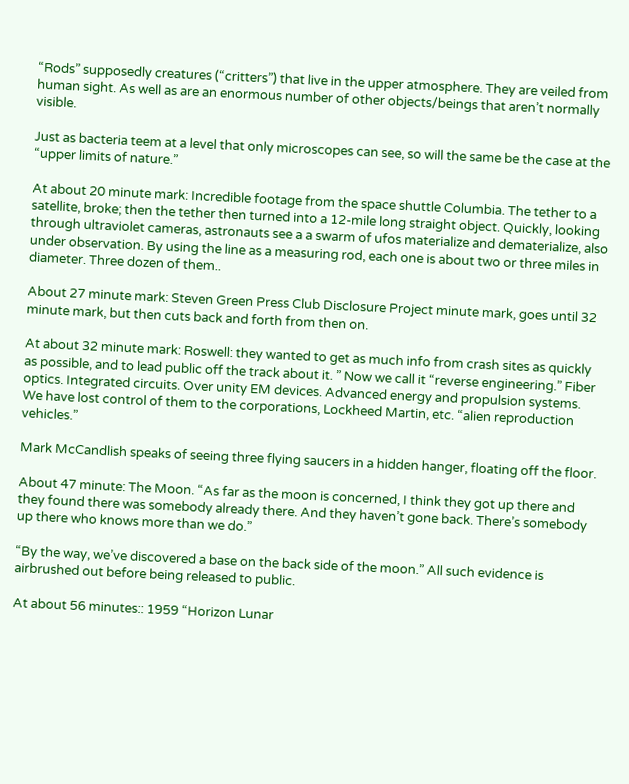“Rods” supposedly creatures (“critters”) that live in the upper atmosphere. They are veiled from human sight. As well as are an enormous number of other objects/beings that aren’t normally visible.

Just as bacteria teem at a level that only microscopes can see, so will the same be the case at the “upper limits of nature.”

At about 20 minute mark: Incredible footage from the space shuttle Columbia. The tether to a satellite, broke; then the tether then turned into a 12-mile long straight object. Quickly, looking through ultraviolet cameras, astronauts see a a swarm of ufos materialize and dematerialize, also under observation. By using the line as a measuring rod, each one is about two or three miles in diameter. Three dozen of them..

About 27 minute mark: Steven Green Press Club Disclosure Project minute mark, goes until 32 minute mark, but then cuts back and forth from then on.

At about 32 minute mark: Roswell: they wanted to get as much info from crash sites as quickly as possible, and to lead public off the track about it. ” Now we call it “reverse engineering.” Fiber optics. Integrated circuits. Over unity EM devices. Advanced energy and propulsion systems. We have lost control of them to the corporations, Lockheed Martin, etc. “alien reproduction vehicles.”

Mark McCandlish speaks of seeing three flying saucers in a hidden hanger, floating off the floor.

About 47 minute: The Moon. “As far as the moon is concerned, I think they got up there and they found there was somebody already there. And they haven’t gone back. There’s somebody up there who knows more than we do.”

“By the way, we’ve discovered a base on the back side of the moon.” All such evidence is airbrushed out before being released to public.

At about 56 minutes:: 1959 “Horizon Lunar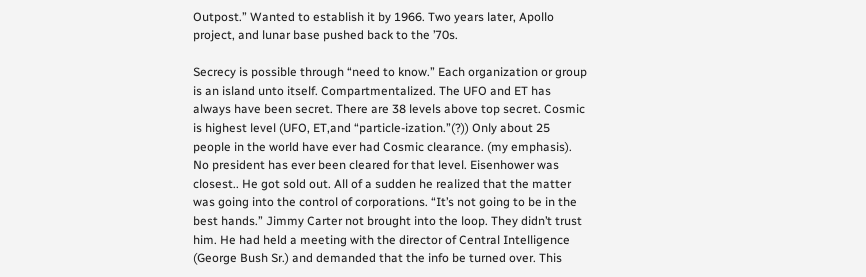Outpost.” Wanted to establish it by 1966. Two years later, Apollo project, and lunar base pushed back to the ’70s.

Secrecy is possible through “need to know.” Each organization or group is an island unto itself. Compartmentalized. The UFO and ET has always have been secret. There are 38 levels above top secret. Cosmic is highest level (UFO, ET,and “particle-ization.”(?)) Only about 25 people in the world have ever had Cosmic clearance. (my emphasis). No president has ever been cleared for that level. Eisenhower was closest.. He got sold out. All of a sudden he realized that the matter was going into the control of corporations. “It’s not going to be in the best hands.” Jimmy Carter not brought into the loop. They didn’t trust him. He had held a meeting with the director of Central Intelligence (George Bush Sr.) and demanded that the info be turned over. This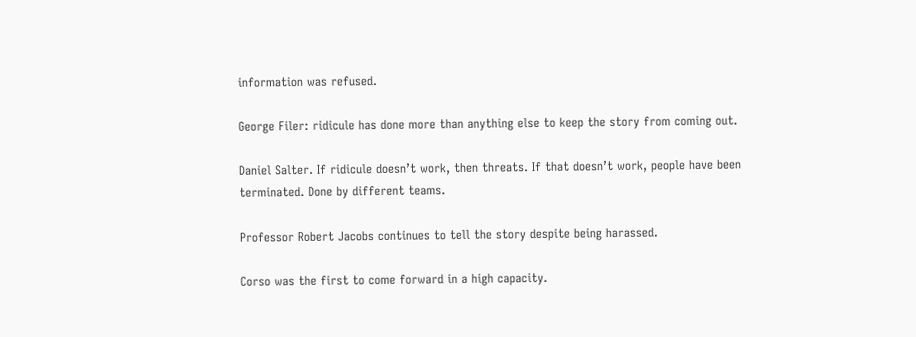information was refused.

George Filer: ridicule has done more than anything else to keep the story from coming out.

Daniel Salter. If ridicule doesn’t work, then threats. If that doesn’t work, people have been terminated. Done by different teams.

Professor Robert Jacobs continues to tell the story despite being harassed.

Corso was the first to come forward in a high capacity.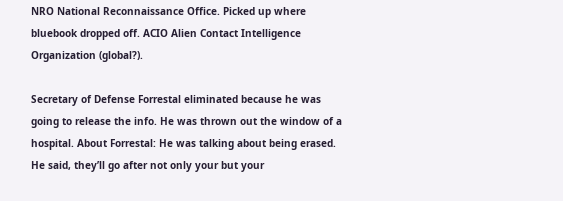NRO National Reconnaissance Office. Picked up where bluebook dropped off. ACIO Alien Contact Intelligence Organization (global?).

Secretary of Defense Forrestal eliminated because he was going to release the info. He was thrown out the window of a hospital. About Forrestal: He was talking about being erased. He said, they’ll go after not only your but your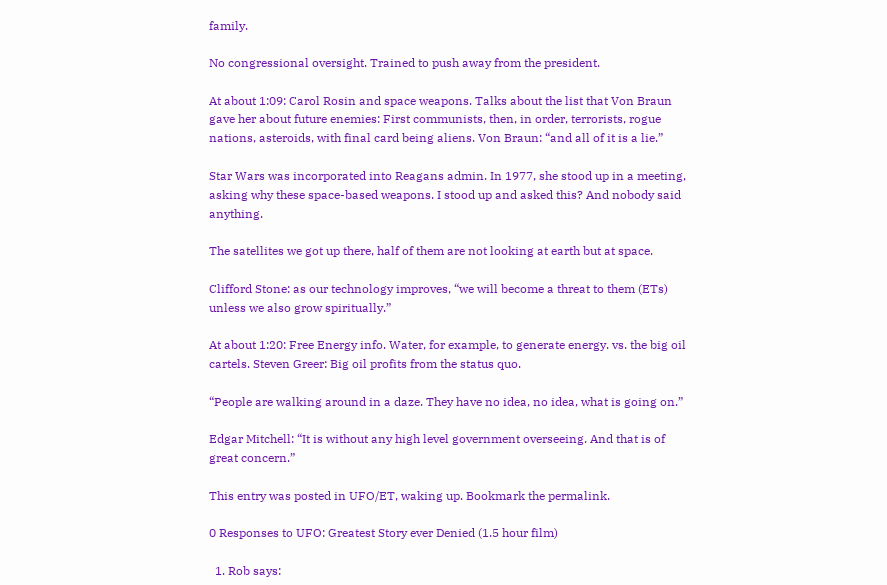family.

No congressional oversight. Trained to push away from the president.

At about 1:09: Carol Rosin and space weapons. Talks about the list that Von Braun gave her about future enemies: First communists, then, in order, terrorists, rogue nations, asteroids, with final card being aliens. Von Braun: “and all of it is a lie.”

Star Wars was incorporated into Reagans admin. In 1977, she stood up in a meeting, asking why these space-based weapons. I stood up and asked this? And nobody said anything.

The satellites we got up there, half of them are not looking at earth but at space.

Clifford Stone: as our technology improves, “we will become a threat to them (ETs) unless we also grow spiritually.”

At about 1:20: Free Energy info. Water, for example, to generate energy. vs. the big oil cartels. Steven Greer: Big oil profits from the status quo.

“People are walking around in a daze. They have no idea, no idea, what is going on.”

Edgar Mitchell: “It is without any high level government overseeing. And that is of great concern.”

This entry was posted in UFO/ET, waking up. Bookmark the permalink.

0 Responses to UFO: Greatest Story ever Denied (1.5 hour film)

  1. Rob says: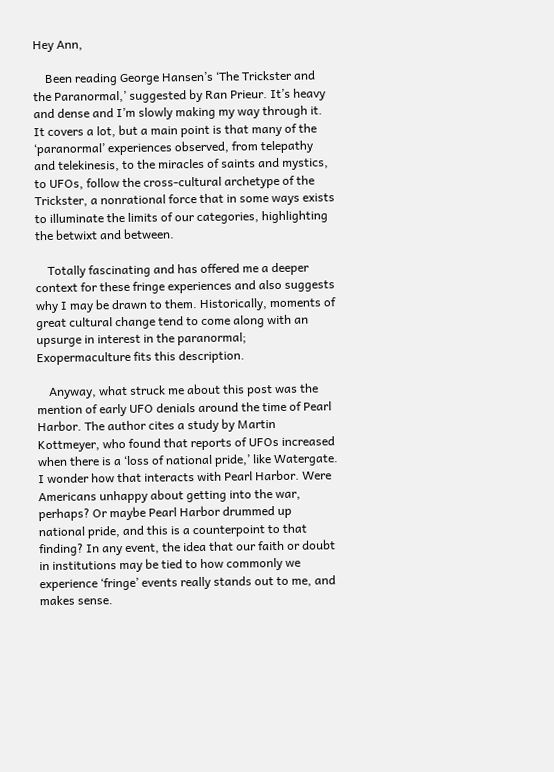Hey Ann,

    Been reading George Hansen’s ‘The Trickster and the Paranormal,’ suggested by Ran Prieur. It’s heavy and dense and I’m slowly making my way through it. It covers a lot, but a main point is that many of the ‘paranormal’ experiences observed, from telepathy and telekinesis, to the miracles of saints and mystics, to UFOs, follow the cross-cultural archetype of the Trickster, a nonrational force that in some ways exists to illuminate the limits of our categories, highlighting the betwixt and between.

    Totally fascinating and has offered me a deeper context for these fringe experiences and also suggests why I may be drawn to them. Historically, moments of great cultural change tend to come along with an upsurge in interest in the paranormal; Exopermaculture fits this description.

    Anyway, what struck me about this post was the mention of early UFO denials around the time of Pearl Harbor. The author cites a study by Martin Kottmeyer, who found that reports of UFOs increased when there is a ‘loss of national pride,’ like Watergate. I wonder how that interacts with Pearl Harbor. Were Americans unhappy about getting into the war, perhaps? Or maybe Pearl Harbor drummed up national pride, and this is a counterpoint to that finding? In any event, the idea that our faith or doubt in institutions may be tied to how commonly we experience ‘fringe’ events really stands out to me, and makes sense.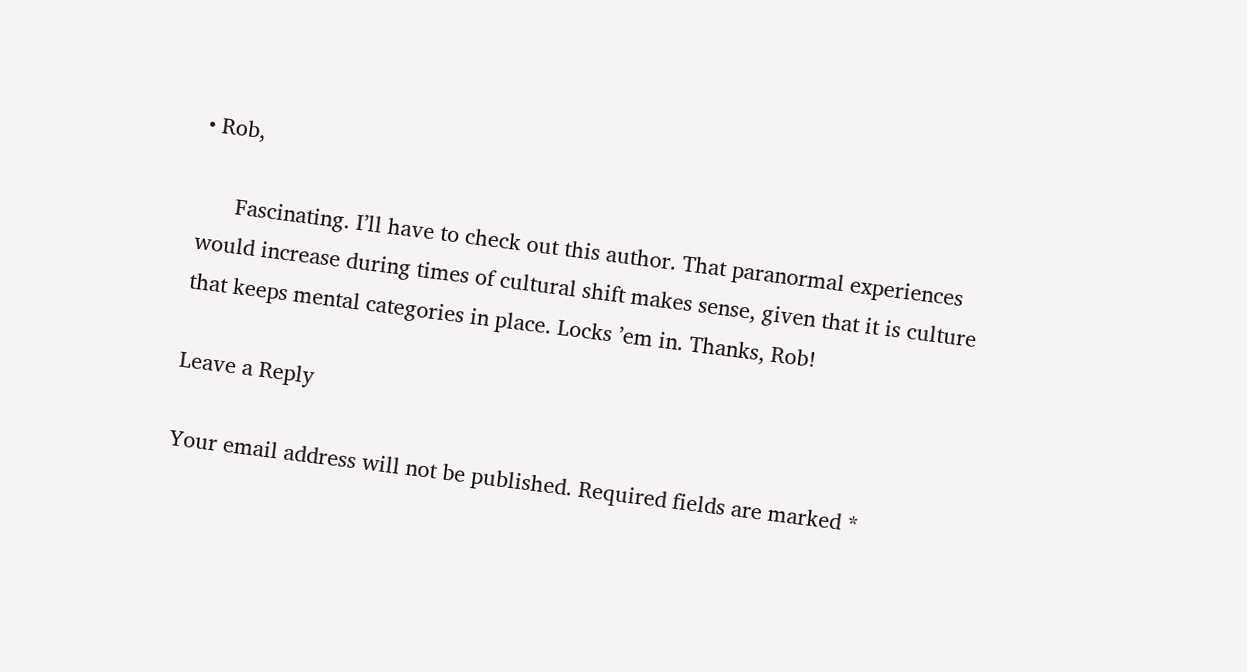• Rob,

      Fascinating. I’ll have to check out this author. That paranormal experiences would increase during times of cultural shift makes sense, given that it is culture that keeps mental categories in place. Locks ’em in. Thanks, Rob!

Leave a Reply

Your email address will not be published. Required fields are marked *